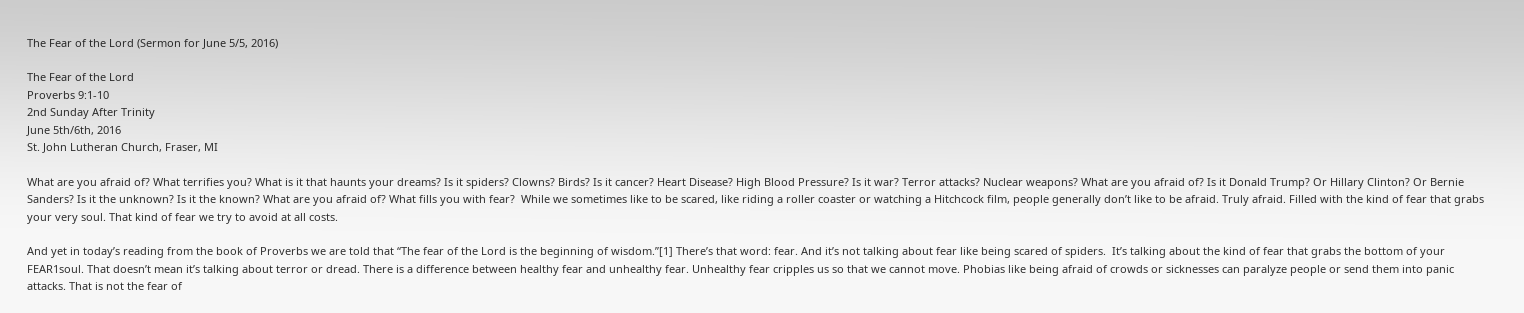The Fear of the Lord (Sermon for June 5/5, 2016)

The Fear of the Lord
Proverbs 9:1-10
2nd Sunday After Trinity
June 5th/6th, 2016
St. John Lutheran Church, Fraser, MI

What are you afraid of? What terrifies you? What is it that haunts your dreams? Is it spiders? Clowns? Birds? Is it cancer? Heart Disease? High Blood Pressure? Is it war? Terror attacks? Nuclear weapons? What are you afraid of? Is it Donald Trump? Or Hillary Clinton? Or Bernie Sanders? Is it the unknown? Is it the known? What are you afraid of? What fills you with fear?  While we sometimes like to be scared, like riding a roller coaster or watching a Hitchcock film, people generally don’t like to be afraid. Truly afraid. Filled with the kind of fear that grabs your very soul. That kind of fear we try to avoid at all costs.

And yet in today’s reading from the book of Proverbs we are told that “The fear of the Lord is the beginning of wisdom.”[1] There’s that word: fear. And it’s not talking about fear like being scared of spiders.  It’s talking about the kind of fear that grabs the bottom of your FEAR1soul. That doesn’t mean it’s talking about terror or dread. There is a difference between healthy fear and unhealthy fear. Unhealthy fear cripples us so that we cannot move. Phobias like being afraid of crowds or sicknesses can paralyze people or send them into panic attacks. That is not the fear of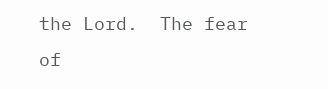the Lord.  The fear of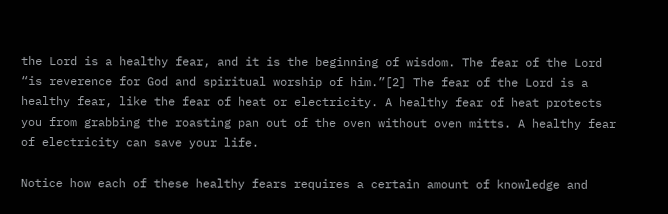the Lord is a healthy fear, and it is the beginning of wisdom. The fear of the Lord “is reverence for God and spiritual worship of him.”[2] The fear of the Lord is a healthy fear, like the fear of heat or electricity. A healthy fear of heat protects you from grabbing the roasting pan out of the oven without oven mitts. A healthy fear of electricity can save your life.

Notice how each of these healthy fears requires a certain amount of knowledge and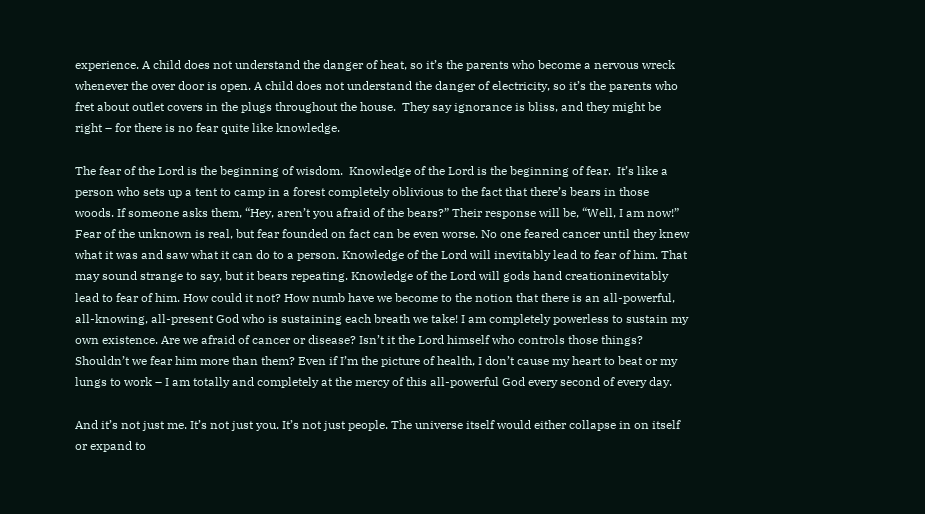experience. A child does not understand the danger of heat, so it’s the parents who become a nervous wreck whenever the over door is open. A child does not understand the danger of electricity, so it’s the parents who fret about outlet covers in the plugs throughout the house.  They say ignorance is bliss, and they might be right – for there is no fear quite like knowledge.

The fear of the Lord is the beginning of wisdom.  Knowledge of the Lord is the beginning of fear.  It’s like a person who sets up a tent to camp in a forest completely oblivious to the fact that there’s bears in those woods. If someone asks them, “Hey, aren’t you afraid of the bears?” Their response will be, “Well, I am now!” Fear of the unknown is real, but fear founded on fact can be even worse. No one feared cancer until they knew what it was and saw what it can do to a person. Knowledge of the Lord will inevitably lead to fear of him. That may sound strange to say, but it bears repeating. Knowledge of the Lord will gods hand creationinevitably lead to fear of him. How could it not? How numb have we become to the notion that there is an all-powerful, all-knowing, all-present God who is sustaining each breath we take! I am completely powerless to sustain my own existence. Are we afraid of cancer or disease? Isn’t it the Lord himself who controls those things? Shouldn’t we fear him more than them? Even if I’m the picture of health, I don’t cause my heart to beat or my lungs to work – I am totally and completely at the mercy of this all-powerful God every second of every day.

And it’s not just me. It’s not just you. It’s not just people. The universe itself would either collapse in on itself or expand to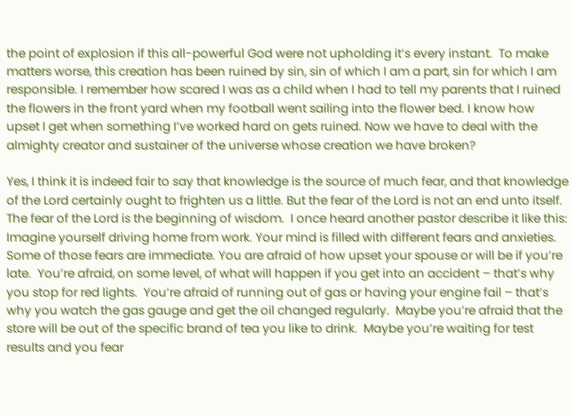the point of explosion if this all-powerful God were not upholding it’s every instant.  To make matters worse, this creation has been ruined by sin, sin of which I am a part, sin for which I am responsible. I remember how scared I was as a child when I had to tell my parents that I ruined the flowers in the front yard when my football went sailing into the flower bed. I know how upset I get when something I’ve worked hard on gets ruined. Now we have to deal with the almighty creator and sustainer of the universe whose creation we have broken?

Yes, I think it is indeed fair to say that knowledge is the source of much fear, and that knowledge of the Lord certainly ought to frighten us a little. But the fear of the Lord is not an end unto itself. The fear of the Lord is the beginning of wisdom.  I once heard another pastor describe it like this: Imagine yourself driving home from work. Your mind is filled with different fears and anxieties.  Some of those fears are immediate. You are afraid of how upset your spouse or will be if you’re late.  You’re afraid, on some level, of what will happen if you get into an accident – that’s why you stop for red lights.  You’re afraid of running out of gas or having your engine fail – that’s why you watch the gas gauge and get the oil changed regularly.  Maybe you’re afraid that the store will be out of the specific brand of tea you like to drink.  Maybe you’re waiting for test results and you fear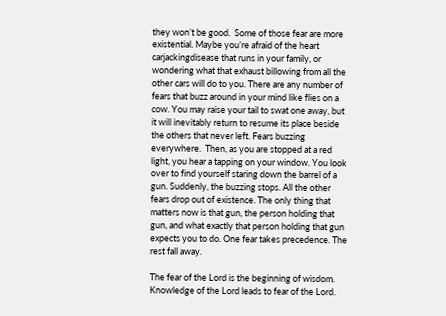they won’t be good.  Some of those fear are more existential. Maybe you’re afraid of the heart carjackingdisease that runs in your family, or wondering what that exhaust billowing from all the other cars will do to you. There are any number of fears that buzz around in your mind like flies on a cow. You may raise your tail to swat one away, but it will inevitably return to resume its place beside the others that never left. Fears buzzing everywhere.  Then, as you are stopped at a red light, you hear a tapping on your window. You look over to find yourself staring down the barrel of a gun. Suddenly, the buzzing stops. All the other fears drop out of existence. The only thing that matters now is that gun, the person holding that gun, and what exactly that person holding that gun expects you to do. One fear takes precedence. The rest fall away.

The fear of the Lord is the beginning of wisdom. Knowledge of the Lord leads to fear of the Lord.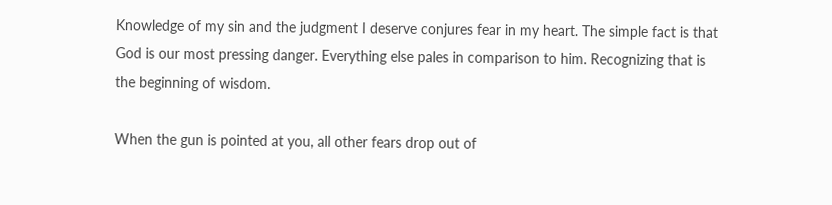Knowledge of my sin and the judgment I deserve conjures fear in my heart. The simple fact is that God is our most pressing danger. Everything else pales in comparison to him. Recognizing that is the beginning of wisdom.

When the gun is pointed at you, all other fears drop out of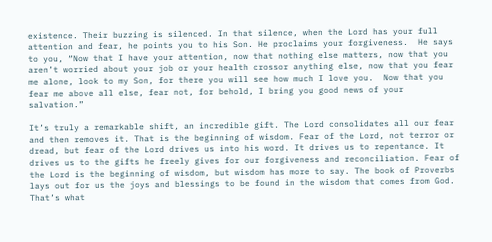existence. Their buzzing is silenced. In that silence, when the Lord has your full attention and fear, he points you to his Son. He proclaims your forgiveness.  He says to you, “Now that I have your attention, now that nothing else matters, now that you aren’t worried about your job or your health crossor anything else, now that you fear me alone, look to my Son, for there you will see how much I love you.  Now that you fear me above all else, fear not, for behold, I bring you good news of your salvation.”

It’s truly a remarkable shift, an incredible gift. The Lord consolidates all our fear and then removes it. That is the beginning of wisdom. Fear of the Lord, not terror or dread, but fear of the Lord drives us into his word. It drives us to repentance. It drives us to the gifts he freely gives for our forgiveness and reconciliation. Fear of the Lord is the beginning of wisdom, but wisdom has more to say. The book of Proverbs lays out for us the joys and blessings to be found in the wisdom that comes from God.  That’s what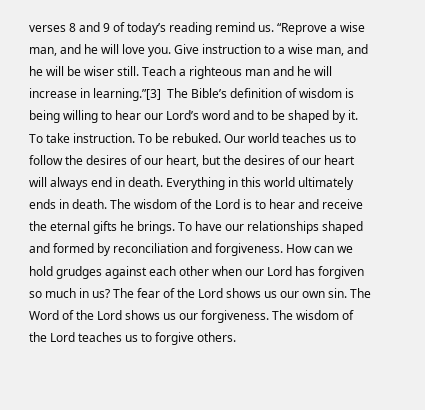verses 8 and 9 of today’s reading remind us. “Reprove a wise man, and he will love you. Give instruction to a wise man, and he will be wiser still. Teach a righteous man and he will increase in learning.”[3]  The Bible’s definition of wisdom is being willing to hear our Lord’s word and to be shaped by it. To take instruction. To be rebuked. Our world teaches us to follow the desires of our heart, but the desires of our heart will always end in death. Everything in this world ultimately ends in death. The wisdom of the Lord is to hear and receive the eternal gifts he brings. To have our relationships shaped and formed by reconciliation and forgiveness. How can we hold grudges against each other when our Lord has forgiven so much in us? The fear of the Lord shows us our own sin. The Word of the Lord shows us our forgiveness. The wisdom of the Lord teaches us to forgive others.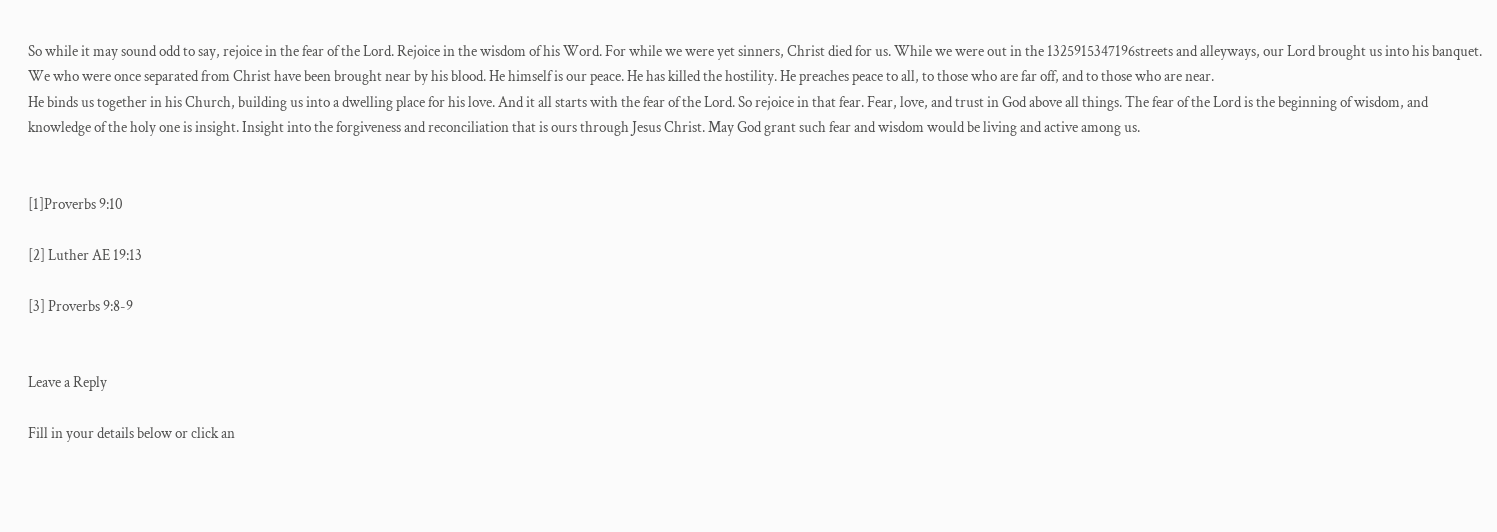So while it may sound odd to say, rejoice in the fear of the Lord. Rejoice in the wisdom of his Word. For while we were yet sinners, Christ died for us. While we were out in the 1325915347196streets and alleyways, our Lord brought us into his banquet. We who were once separated from Christ have been brought near by his blood. He himself is our peace. He has killed the hostility. He preaches peace to all, to those who are far off, and to those who are near.
He binds us together in his Church, building us into a dwelling place for his love. And it all starts with the fear of the Lord. So rejoice in that fear. Fear, love, and trust in God above all things. The fear of the Lord is the beginning of wisdom, and knowledge of the holy one is insight. Insight into the forgiveness and reconciliation that is ours through Jesus Christ. May God grant such fear and wisdom would be living and active among us.


[1]Proverbs 9:10

[2] Luther AE 19:13

[3] Proverbs 9:8-9


Leave a Reply

Fill in your details below or click an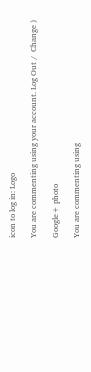icon to log in: Logo

You are commenting using your account. Log Out /  Change )

Google+ photo

You are commenting using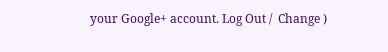your Google+ account. Log Out /  Change )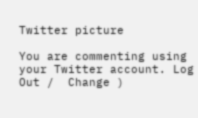Twitter picture

You are commenting using your Twitter account. Log Out /  Change )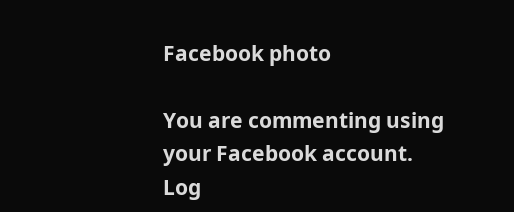Facebook photo

You are commenting using your Facebook account. Log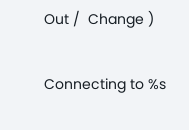Out /  Change )

Connecting to %s